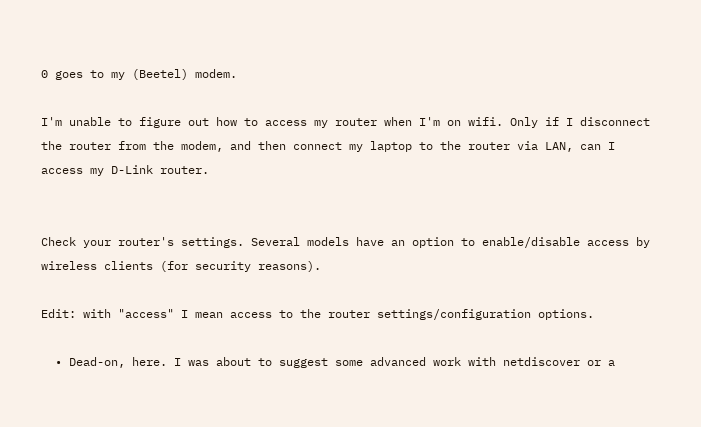0 goes to my (Beetel) modem.

I'm unable to figure out how to access my router when I'm on wifi. Only if I disconnect the router from the modem, and then connect my laptop to the router via LAN, can I access my D-Link router.


Check your router's settings. Several models have an option to enable/disable access by wireless clients (for security reasons).

Edit: with "access" I mean access to the router settings/configuration options.

  • Dead-on, here. I was about to suggest some advanced work with netdiscover or a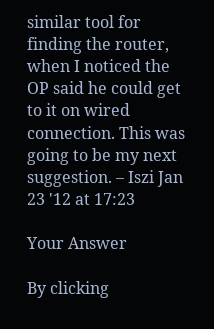similar tool for finding the router, when I noticed the OP said he could get to it on wired connection. This was going to be my next suggestion. – Iszi Jan 23 '12 at 17:23

Your Answer

By clicking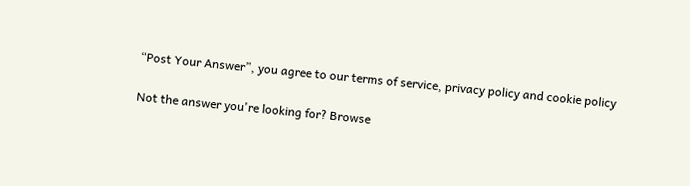“Post Your Answer”, you agree to our terms of service, privacy policy and cookie policy

Not the answer you're looking for? Browse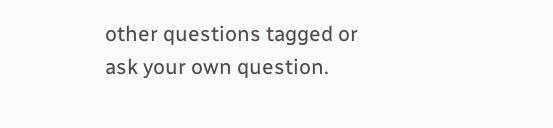other questions tagged or ask your own question.